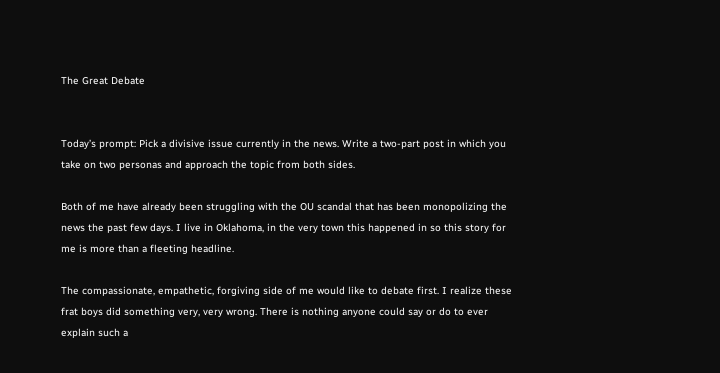The Great Debate


Today’s prompt: Pick a divisive issue currently in the news. Write a two-part post in which you take on two personas and approach the topic from both sides.

Both of me have already been struggling with the OU scandal that has been monopolizing the news the past few days. I live in Oklahoma, in the very town this happened in so this story for me is more than a fleeting headline.

The compassionate, empathetic, forgiving side of me would like to debate first. I realize these frat boys did something very, very wrong. There is nothing anyone could say or do to ever explain such a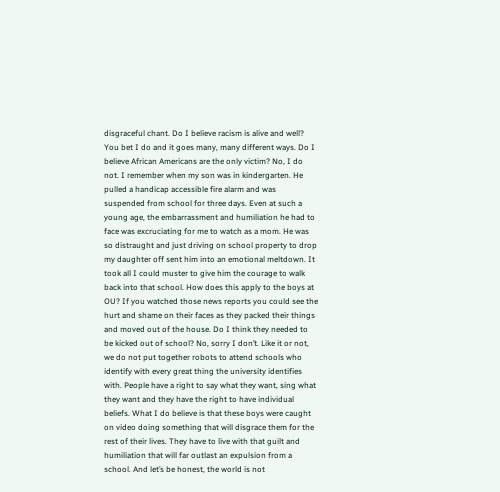disgraceful chant. Do I believe racism is alive and well? You bet I do and it goes many, many different ways. Do I believe African Americans are the only victim? No, I do not. I remember when my son was in kindergarten. He pulled a handicap accessible fire alarm and was suspended from school for three days. Even at such a young age, the embarrassment and humiliation he had to face was excruciating for me to watch as a mom. He was so distraught and just driving on school property to drop my daughter off sent him into an emotional meltdown. It took all I could muster to give him the courage to walk back into that school. How does this apply to the boys at OU? If you watched those news reports you could see the hurt and shame on their faces as they packed their things and moved out of the house. Do I think they needed to be kicked out of school? No, sorry I don’t. Like it or not, we do not put together robots to attend schools who identify with every great thing the university identifies with. People have a right to say what they want, sing what they want and they have the right to have individual beliefs. What I do believe is that these boys were caught on video doing something that will disgrace them for the rest of their lives. They have to live with that guilt and humiliation that will far outlast an expulsion from a school. And let’s be honest, the world is not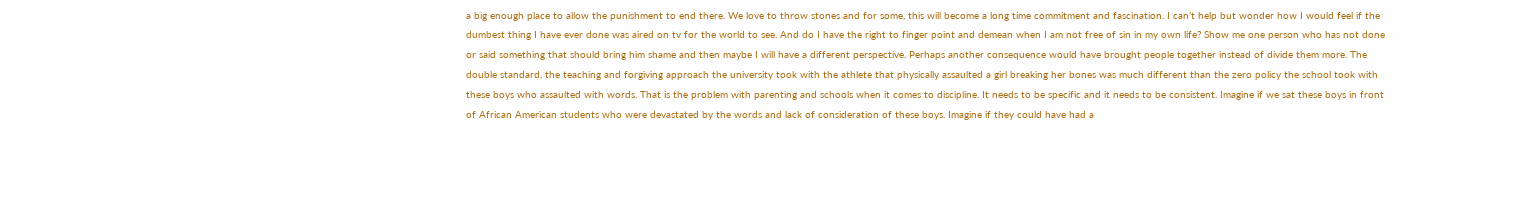a big enough place to allow the punishment to end there. We love to throw stones and for some, this will become a long time commitment and fascination. I can’t help but wonder how I would feel if the dumbest thing I have ever done was aired on tv for the world to see. And do I have the right to finger point and demean when I am not free of sin in my own life? Show me one person who has not done or said something that should bring him shame and then maybe I will have a different perspective. Perhaps another consequence would have brought people together instead of divide them more. The double standard, the teaching and forgiving approach the university took with the athlete that physically assaulted a girl breaking her bones was much different than the zero policy the school took with these boys who assaulted with words. That is the problem with parenting and schools when it comes to discipline. It needs to be specific and it needs to be consistent. Imagine if we sat these boys in front of African American students who were devastated by the words and lack of consideration of these boys. Imagine if they could have had a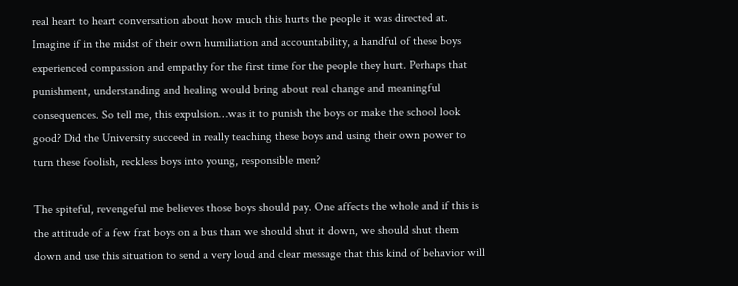real heart to heart conversation about how much this hurts the people it was directed at. Imagine if in the midst of their own humiliation and accountability, a handful of these boys experienced compassion and empathy for the first time for the people they hurt. Perhaps that punishment, understanding and healing would bring about real change and meaningful consequences. So tell me, this expulsion…was it to punish the boys or make the school look good? Did the University succeed in really teaching these boys and using their own power to turn these foolish, reckless boys into young, responsible men?

The spiteful, revengeful me believes those boys should pay. One affects the whole and if this is the attitude of a few frat boys on a bus than we should shut it down, we should shut them down and use this situation to send a very loud and clear message that this kind of behavior will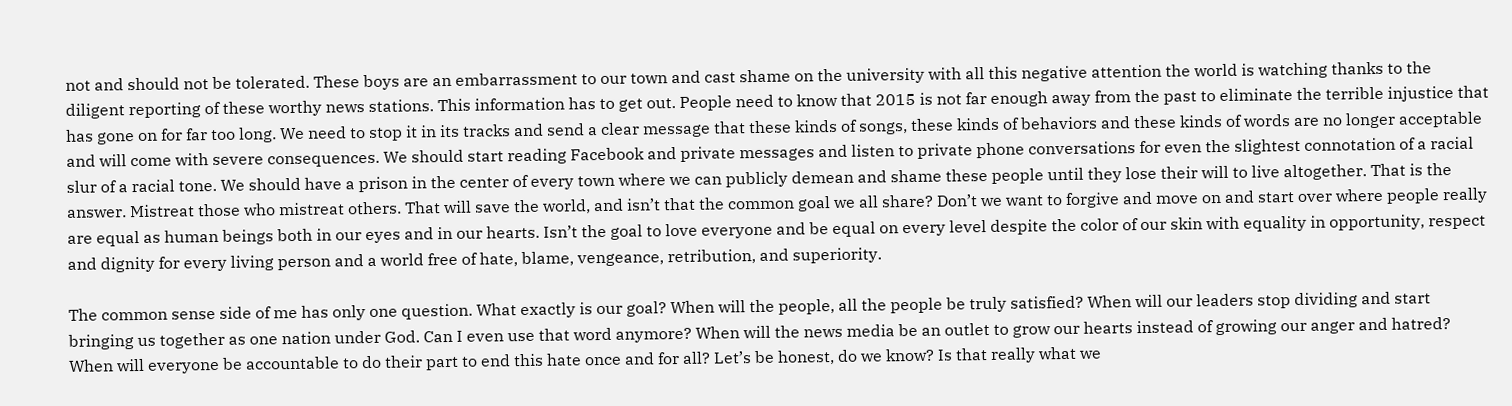not and should not be tolerated. These boys are an embarrassment to our town and cast shame on the university with all this negative attention the world is watching thanks to the diligent reporting of these worthy news stations. This information has to get out. People need to know that 2015 is not far enough away from the past to eliminate the terrible injustice that has gone on for far too long. We need to stop it in its tracks and send a clear message that these kinds of songs, these kinds of behaviors and these kinds of words are no longer acceptable and will come with severe consequences. We should start reading Facebook and private messages and listen to private phone conversations for even the slightest connotation of a racial slur of a racial tone. We should have a prison in the center of every town where we can publicly demean and shame these people until they lose their will to live altogether. That is the answer. Mistreat those who mistreat others. That will save the world, and isn’t that the common goal we all share? Don’t we want to forgive and move on and start over where people really are equal as human beings both in our eyes and in our hearts. Isn’t the goal to love everyone and be equal on every level despite the color of our skin with equality in opportunity, respect and dignity for every living person and a world free of hate, blame, vengeance, retribution, and superiority.

The common sense side of me has only one question. What exactly is our goal? When will the people, all the people be truly satisfied? When will our leaders stop dividing and start bringing us together as one nation under God. Can I even use that word anymore? When will the news media be an outlet to grow our hearts instead of growing our anger and hatred? When will everyone be accountable to do their part to end this hate once and for all? Let’s be honest, do we know? Is that really what we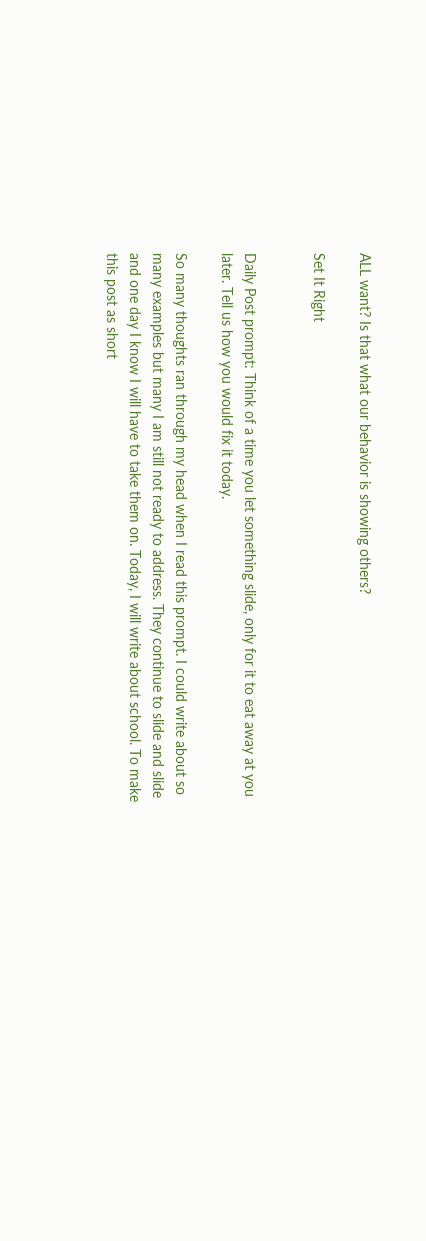ALL want? Is that what our behavior is showing others?

Set It Right


Daily Post prompt: Think of a time you let something slide, only for it to eat away at you later. Tell us how you would fix it today.

So many thoughts ran through my head when I read this prompt. I could write about so many examples but many I am still not ready to address. They continue to slide and slide and one day I know I will have to take them on. Today, I will write about school. To make this post as short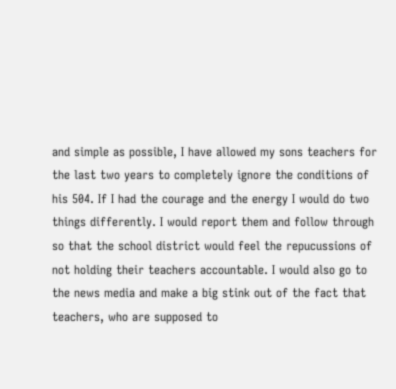and simple as possible, I have allowed my sons teachers for the last two years to completely ignore the conditions of his 504. If I had the courage and the energy I would do two things differently. I would report them and follow through so that the school district would feel the repucussions of not holding their teachers accountable. I would also go to the news media and make a big stink out of the fact that teachers, who are supposed to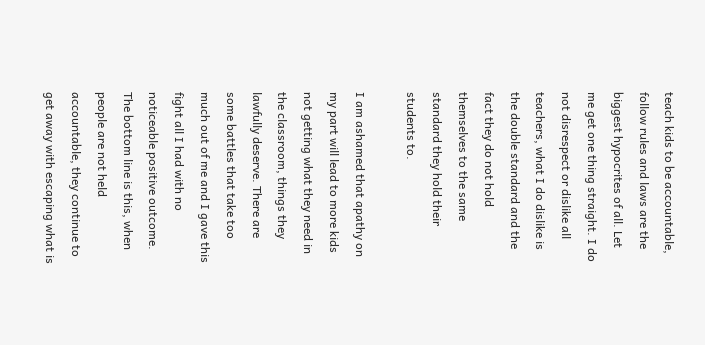teach kids to be accountable, follow rules and laws are the biggest hypocrites of all. Let me get one thing straight. I do not disrespect or dislike all teachers, what I do dislike is the double standard and the fact they do not hold themselves to the same standard they hold their students to.

I am ashamed that apathy on my part will lead to more kids not getting what they need in the classroom, things they lawfully deserve. There are some battles that take too much out of me and I gave this fight all I had with no noticeable positive outcome. The bottom line is this, when people are not held accountable, they continue to get away with escaping what is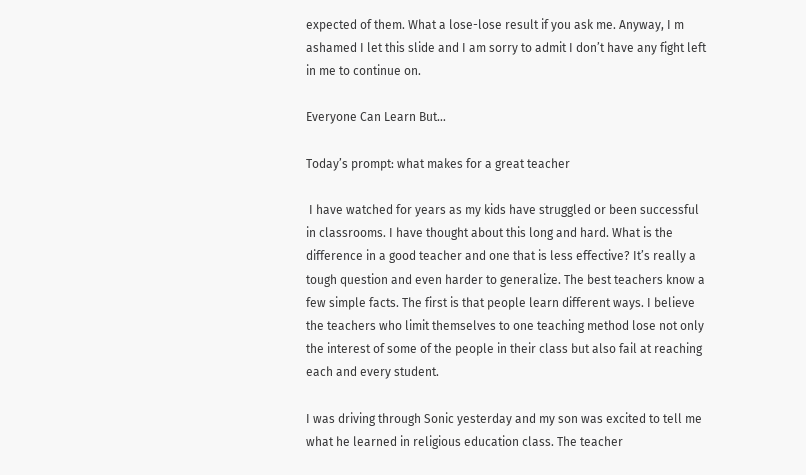expected of them. What a lose-lose result if you ask me. Anyway, I m ashamed I let this slide and I am sorry to admit I don’t have any fight left in me to continue on.

Everyone Can Learn But…

Today’s prompt: what makes for a great teacher

 I have watched for years as my kids have struggled or been successful in classrooms. I have thought about this long and hard. What is the difference in a good teacher and one that is less effective? It’s really a tough question and even harder to generalize. The best teachers know a few simple facts. The first is that people learn different ways. I believe the teachers who limit themselves to one teaching method lose not only the interest of some of the people in their class but also fail at reaching each and every student.

I was driving through Sonic yesterday and my son was excited to tell me what he learned in religious education class. The teacher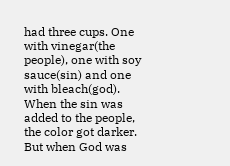had three cups. One with vinegar(the people), one with soy sauce(sin) and one with bleach(god). When the sin was added to the people, the color got darker. But when God was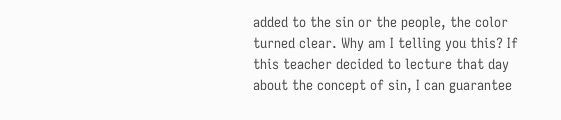added to the sin or the people, the color turned clear. Why am I telling you this? If this teacher decided to lecture that day about the concept of sin, I can guarantee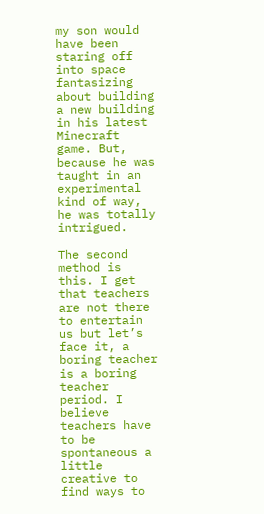my son would have been staring off into space fantasizing about building a new building in his latest Minecraft game. But, because he was taught in an experimental kind of way, he was totally intrigued.

The second method is this. I get that teachers are not there to entertain us but let’s face it, a boring teacher is a boring teacher period. I believe teachers have to be spontaneous a little creative to find ways to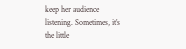keep her audience listening. Sometimes, it’s the little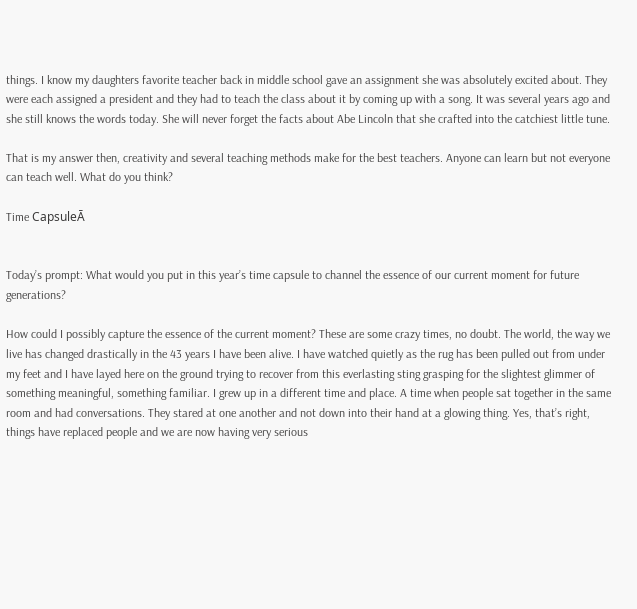things. I know my daughters favorite teacher back in middle school gave an assignment she was absolutely excited about. They were each assigned a president and they had to teach the class about it by coming up with a song. It was several years ago and she still knows the words today. She will never forget the facts about Abe Lincoln that she crafted into the catchiest little tune.

That is my answer then, creativity and several teaching methods make for the best teachers. Anyone can learn but not everyone can teach well. What do you think?

Time CapsuleĀ


Today’s prompt: What would you put in this year’s time capsule to channel the essence of our current moment for future generations?

How could I possibly capture the essence of the current moment? These are some crazy times, no doubt. The world, the way we live has changed drastically in the 43 years I have been alive. I have watched quietly as the rug has been pulled out from under my feet and I have layed here on the ground trying to recover from this everlasting sting grasping for the slightest glimmer of something meaningful, something familiar. I grew up in a different time and place. A time when people sat together in the same room and had conversations. They stared at one another and not down into their hand at a glowing thing. Yes, that’s right, things have replaced people and we are now having very serious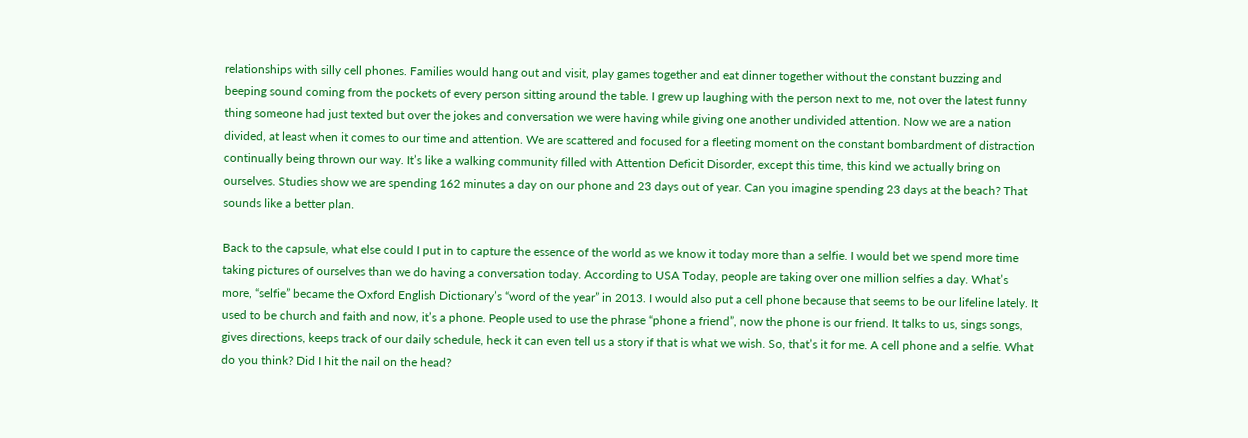relationships with silly cell phones. Families would hang out and visit, play games together and eat dinner together without the constant buzzing and beeping sound coming from the pockets of every person sitting around the table. I grew up laughing with the person next to me, not over the latest funny thing someone had just texted but over the jokes and conversation we were having while giving one another undivided attention. Now we are a nation divided, at least when it comes to our time and attention. We are scattered and focused for a fleeting moment on the constant bombardment of distraction continually being thrown our way. It’s like a walking community filled with Attention Deficit Disorder, except this time, this kind we actually bring on ourselves. Studies show we are spending 162 minutes a day on our phone and 23 days out of year. Can you imagine spending 23 days at the beach? That sounds like a better plan.

Back to the capsule, what else could I put in to capture the essence of the world as we know it today more than a selfie. I would bet we spend more time taking pictures of ourselves than we do having a conversation today. According to USA Today, people are taking over one million selfies a day. What’s more, “selfie” became the Oxford English Dictionary’s “word of the year” in 2013. I would also put a cell phone because that seems to be our lifeline lately. It used to be church and faith and now, it’s a phone. People used to use the phrase “phone a friend”, now the phone is our friend. It talks to us, sings songs, gives directions, keeps track of our daily schedule, heck it can even tell us a story if that is what we wish. So, that’s it for me. A cell phone and a selfie. What do you think? Did I hit the nail on the head?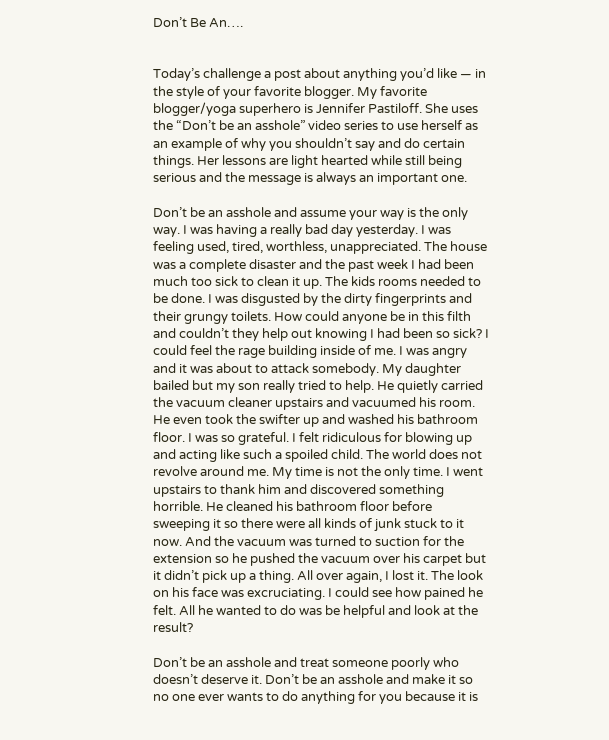Don’t Be An….


Today’s challenge a post about anything you’d like — in the style of your favorite blogger. My favorite blogger/yoga superhero is Jennifer Pastiloff. She uses the “Don’t be an asshole” video series to use herself as an example of why you shouldn’t say and do certain things. Her lessons are light hearted while still being serious and the message is always an important one.

Don’t be an asshole and assume your way is the only way. I was having a really bad day yesterday. I was feeling used, tired, worthless, unappreciated. The house was a complete disaster and the past week I had been much too sick to clean it up. The kids rooms needed to be done. I was disgusted by the dirty fingerprints and their grungy toilets. How could anyone be in this filth and couldn’t they help out knowing I had been so sick? I could feel the rage building inside of me. I was angry and it was about to attack somebody. My daughter bailed but my son really tried to help. He quietly carried the vacuum cleaner upstairs and vacuumed his room. He even took the swifter up and washed his bathroom floor. I was so grateful. I felt ridiculous for blowing up and acting like such a spoiled child. The world does not revolve around me. My time is not the only time. I went upstairs to thank him and discovered something horrible. He cleaned his bathroom floor before sweeping it so there were all kinds of junk stuck to it now. And the vacuum was turned to suction for the extension so he pushed the vacuum over his carpet but it didn’t pick up a thing. All over again, I lost it. The look on his face was excruciating. I could see how pained he felt. All he wanted to do was be helpful and look at the result?

Don’t be an asshole and treat someone poorly who doesn’t deserve it. Don’t be an asshole and make it so no one ever wants to do anything for you because it is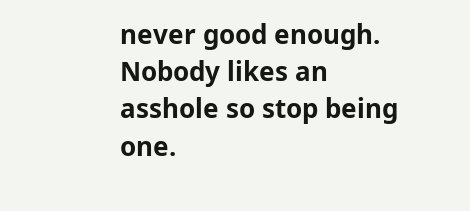never good enough. Nobody likes an asshole so stop being one.